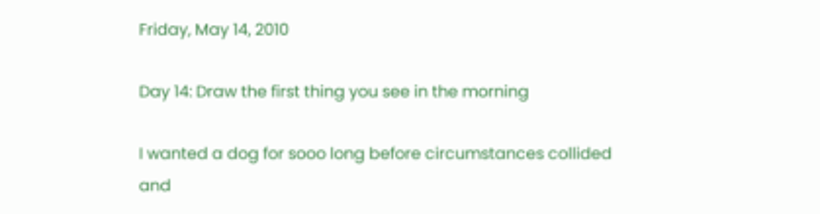Friday, May 14, 2010

Day 14: Draw the first thing you see in the morning

I wanted a dog for sooo long before circumstances collided and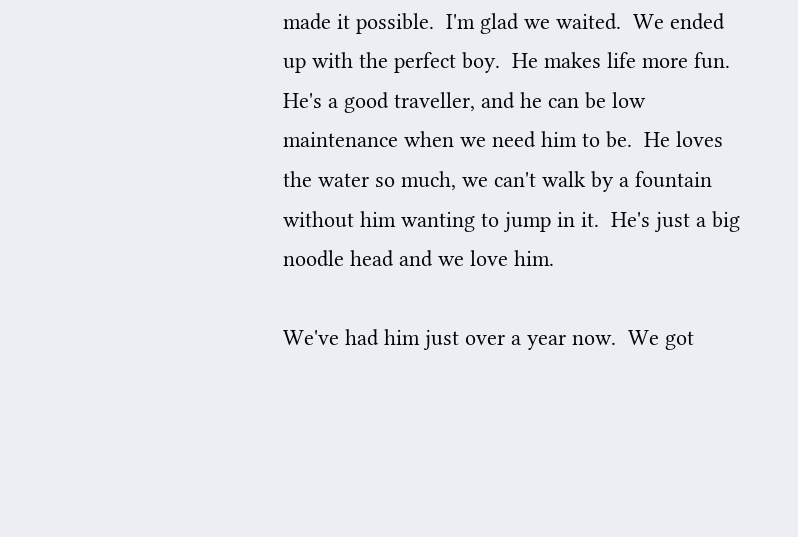made it possible.  I'm glad we waited.  We ended up with the perfect boy.  He makes life more fun. He's a good traveller, and he can be low maintenance when we need him to be.  He loves the water so much, we can't walk by a fountain without him wanting to jump in it.  He's just a big noodle head and we love him.

We've had him just over a year now.  We got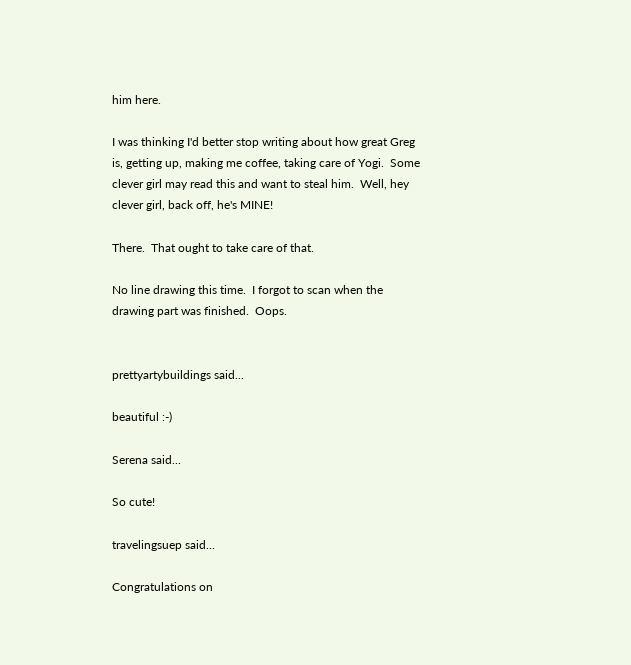him here.

I was thinking I'd better stop writing about how great Greg is, getting up, making me coffee, taking care of Yogi.  Some clever girl may read this and want to steal him.  Well, hey clever girl, back off, he's MINE!

There.  That ought to take care of that.

No line drawing this time.  I forgot to scan when the drawing part was finished.  Oops.


prettyartybuildings said...

beautiful :-)

Serena said...

So cute!

travelingsuep said...

Congratulations on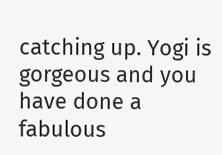catching up. Yogi is gorgeous and you have done a fabulous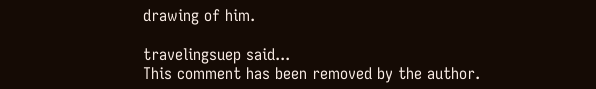drawing of him.

travelingsuep said...
This comment has been removed by the author.